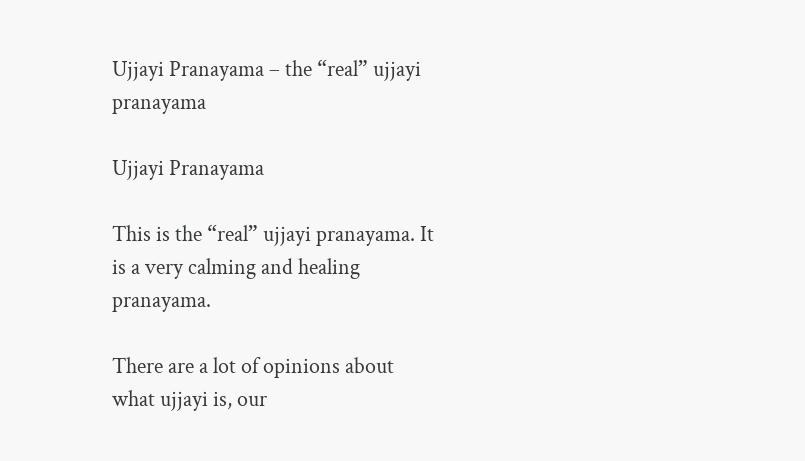Ujjayi Pranayama – the “real” ujjayi pranayama

Ujjayi Pranayama

This is the “real” ujjayi pranayama. It is a very calming and healing pranayama.

There are a lot of opinions about what ujjayi is, our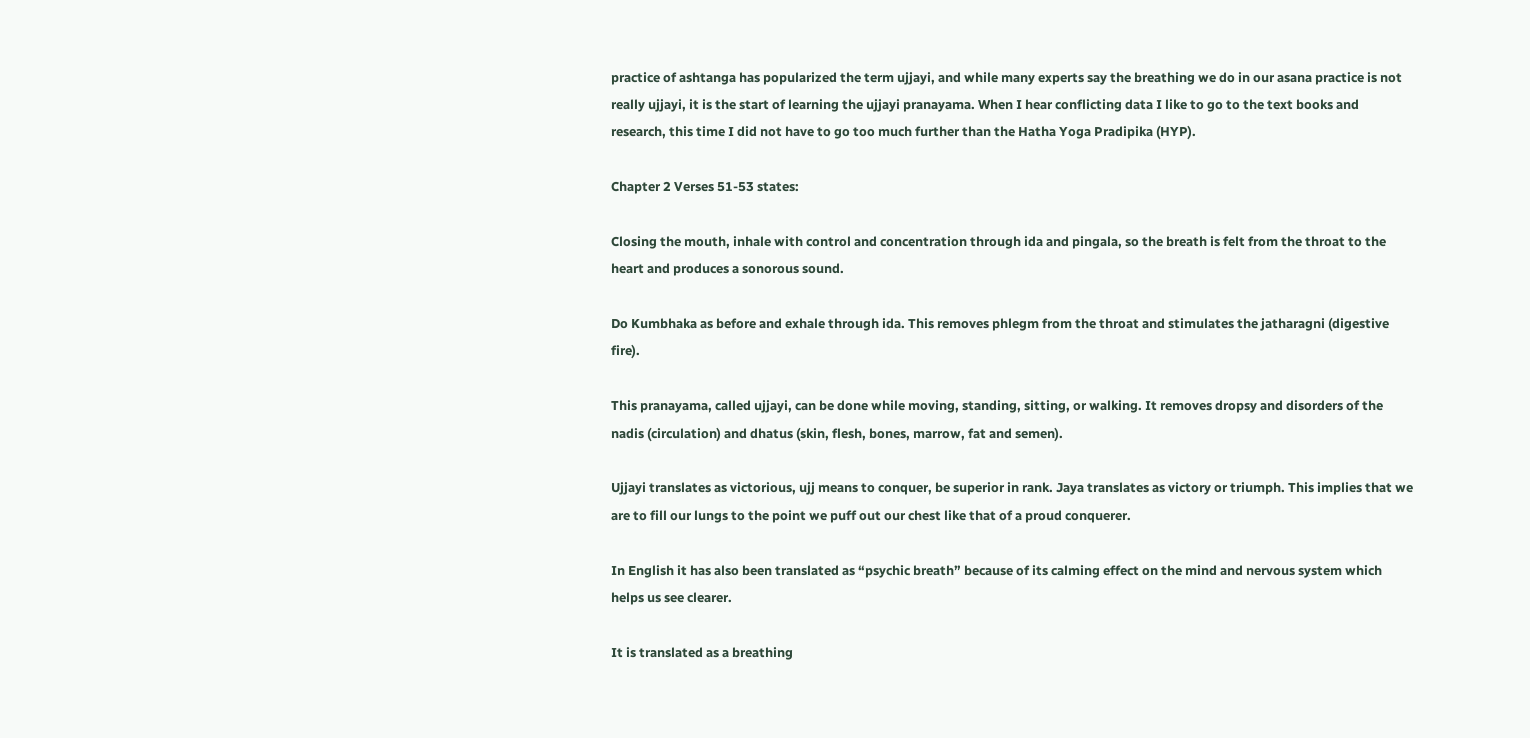practice of ashtanga has popularized the term ujjayi, and while many experts say the breathing we do in our asana practice is not really ujjayi, it is the start of learning the ujjayi pranayama. When I hear conflicting data I like to go to the text books and research, this time I did not have to go too much further than the Hatha Yoga Pradipika (HYP).

Chapter 2 Verses 51-53 states:

Closing the mouth, inhale with control and concentration through ida and pingala, so the breath is felt from the throat to the heart and produces a sonorous sound.

Do Kumbhaka as before and exhale through ida. This removes phlegm from the throat and stimulates the jatharagni (digestive fire).

This pranayama, called ujjayi, can be done while moving, standing, sitting, or walking. It removes dropsy and disorders of the nadis (circulation) and dhatus (skin, flesh, bones, marrow, fat and semen).

Ujjayi translates as victorious, ujj means to conquer, be superior in rank. Jaya translates as victory or triumph. This implies that we are to fill our lungs to the point we puff out our chest like that of a proud conquerer.

In English it has also been translated as “psychic breath” because of its calming effect on the mind and nervous system which helps us see clearer.

It is translated as a breathing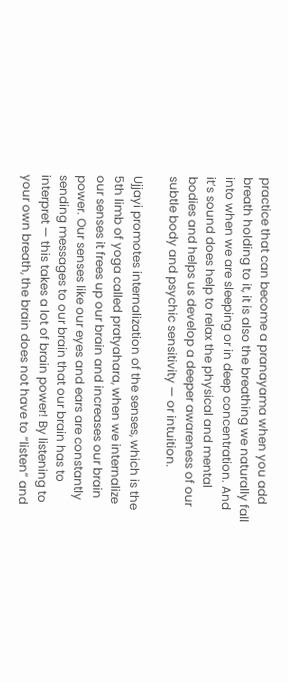practice that can become a pranayama when you add breath holding to it, it is also the breathing we naturally fall into when we are sleeping or in deep concentration. And it’s sound does help to relax the physical and mental bodies and helps us develop a deeper awareness of our subtle body and psychic sensitivity — or intuition.

Ujjayi promotes internalization of the senses, which is the 5th limb of yoga called pratyahara, when we internalize our senses it frees up our brain and increases our brain power. Our senses like our eyes and ears are constantly sending messages to our brain that our brain has to interpret — this takes a lot of brain power! By listening to your own breath, the brain does not have to “listen” and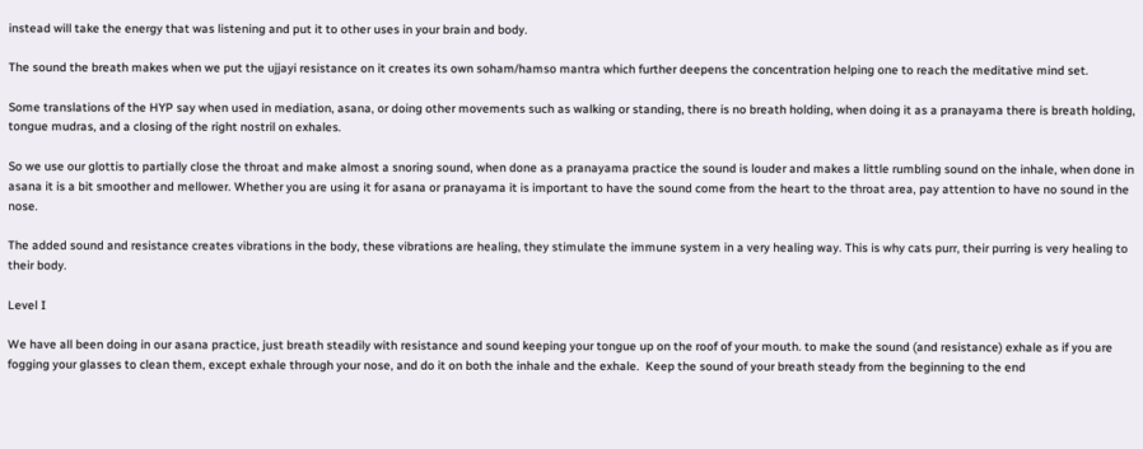instead will take the energy that was listening and put it to other uses in your brain and body.

The sound the breath makes when we put the ujjayi resistance on it creates its own soham/hamso mantra which further deepens the concentration helping one to reach the meditative mind set.

Some translations of the HYP say when used in mediation, asana, or doing other movements such as walking or standing, there is no breath holding, when doing it as a pranayama there is breath holding, tongue mudras, and a closing of the right nostril on exhales.

So we use our glottis to partially close the throat and make almost a snoring sound, when done as a pranayama practice the sound is louder and makes a little rumbling sound on the inhale, when done in asana it is a bit smoother and mellower. Whether you are using it for asana or pranayama it is important to have the sound come from the heart to the throat area, pay attention to have no sound in the nose.

The added sound and resistance creates vibrations in the body, these vibrations are healing, they stimulate the immune system in a very healing way. This is why cats purr, their purring is very healing to their body.

Level I

We have all been doing in our asana practice, just breath steadily with resistance and sound keeping your tongue up on the roof of your mouth. to make the sound (and resistance) exhale as if you are fogging your glasses to clean them, except exhale through your nose, and do it on both the inhale and the exhale.  Keep the sound of your breath steady from the beginning to the end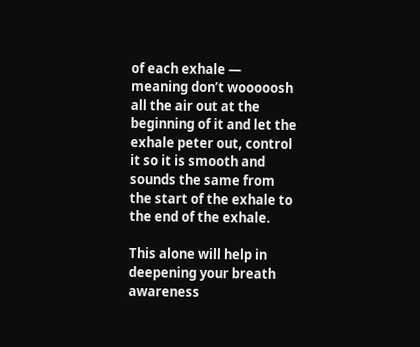of each exhale — meaning don’t wooooosh all the air out at the beginning of it and let the exhale peter out, control it so it is smooth and sounds the same from the start of the exhale to the end of the exhale.

This alone will help in deepening your breath awareness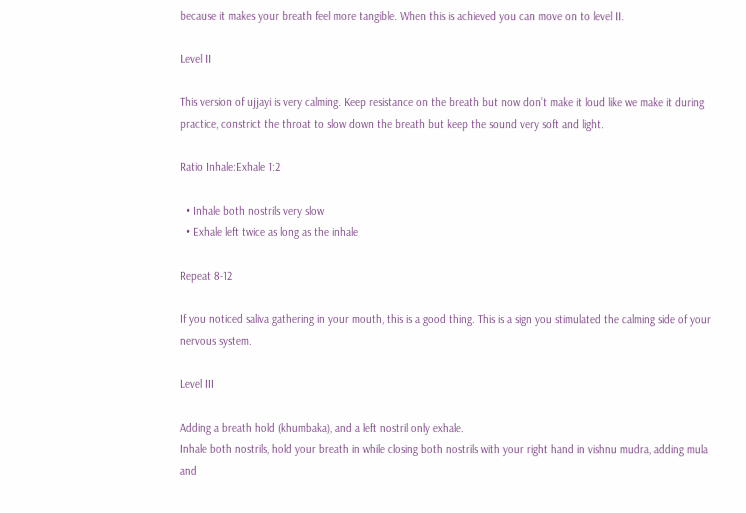because it makes your breath feel more tangible. When this is achieved you can move on to level II.

Level II

This version of ujjayi is very calming. Keep resistance on the breath but now don’t make it loud like we make it during practice, constrict the throat to slow down the breath but keep the sound very soft and light.

Ratio Inhale:Exhale 1:2

  • Inhale both nostrils very slow
  • Exhale left twice as long as the inhale

Repeat 8-12

If you noticed saliva gathering in your mouth, this is a good thing. This is a sign you stimulated the calming side of your nervous system.

Level III

Adding a breath hold (khumbaka), and a left nostril only exhale.
Inhale both nostrils, hold your breath in while closing both nostrils with your right hand in vishnu mudra, adding mula and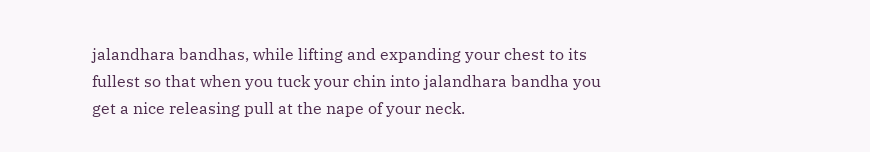jalandhara bandhas, while lifting and expanding your chest to its fullest so that when you tuck your chin into jalandhara bandha you get a nice releasing pull at the nape of your neck.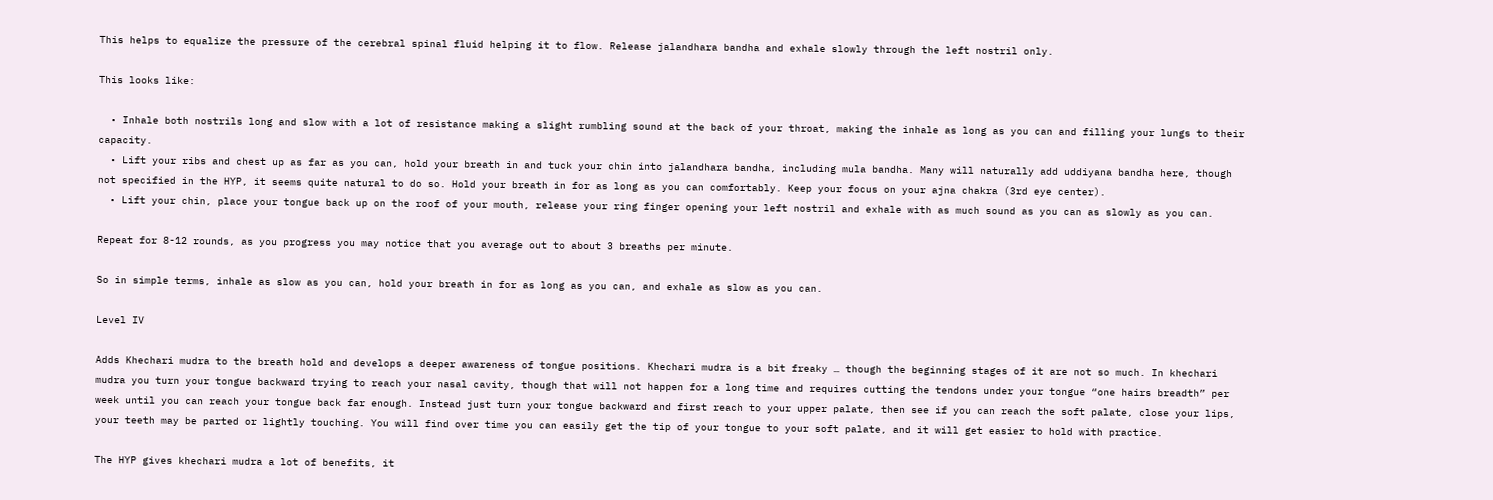This helps to equalize the pressure of the cerebral spinal fluid helping it to flow. Release jalandhara bandha and exhale slowly through the left nostril only.

This looks like:

  • Inhale both nostrils long and slow with a lot of resistance making a slight rumbling sound at the back of your throat, making the inhale as long as you can and filling your lungs to their capacity.
  • Lift your ribs and chest up as far as you can, hold your breath in and tuck your chin into jalandhara bandha, including mula bandha. Many will naturally add uddiyana bandha here, though not specified in the HYP, it seems quite natural to do so. Hold your breath in for as long as you can comfortably. Keep your focus on your ajna chakra (3rd eye center).
  • Lift your chin, place your tongue back up on the roof of your mouth, release your ring finger opening your left nostril and exhale with as much sound as you can as slowly as you can.

Repeat for 8-12 rounds, as you progress you may notice that you average out to about 3 breaths per minute.

So in simple terms, inhale as slow as you can, hold your breath in for as long as you can, and exhale as slow as you can.

Level IV

Adds Khechari mudra to the breath hold and develops a deeper awareness of tongue positions. Khechari mudra is a bit freaky … though the beginning stages of it are not so much. In khechari mudra you turn your tongue backward trying to reach your nasal cavity, though that will not happen for a long time and requires cutting the tendons under your tongue “one hairs breadth” per week until you can reach your tongue back far enough. Instead just turn your tongue backward and first reach to your upper palate, then see if you can reach the soft palate, close your lips, your teeth may be parted or lightly touching. You will find over time you can easily get the tip of your tongue to your soft palate, and it will get easier to hold with practice.

The HYP gives khechari mudra a lot of benefits, it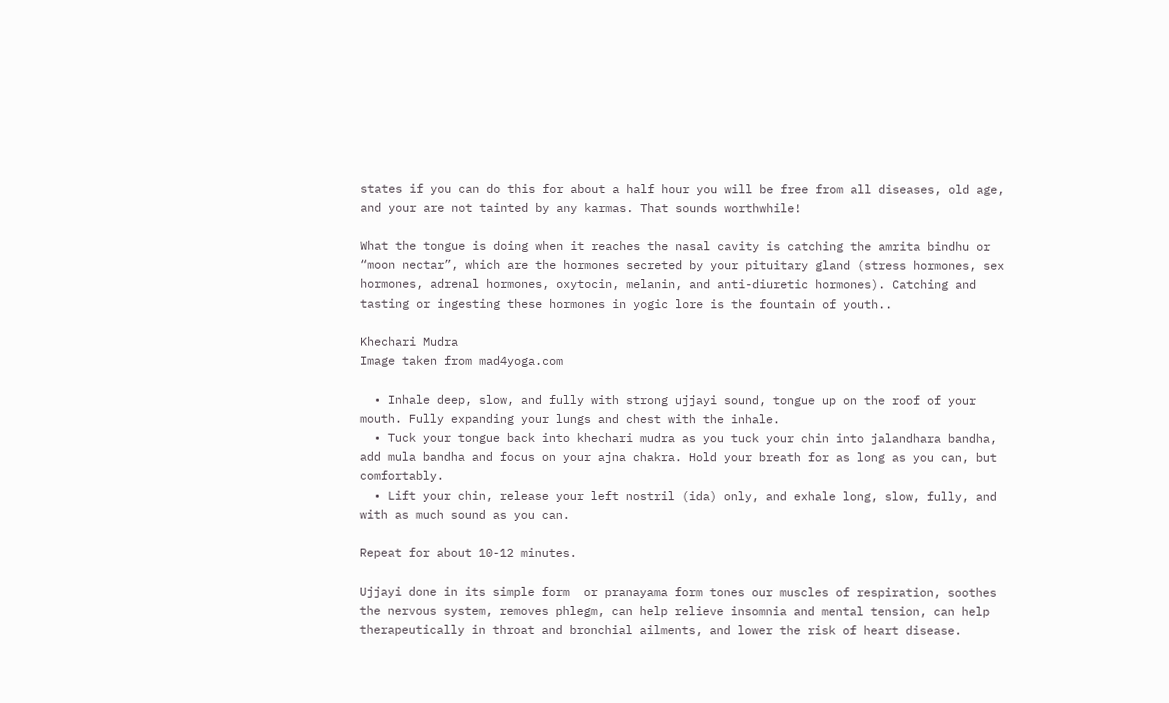states if you can do this for about a half hour you will be free from all diseases, old age, and your are not tainted by any karmas. That sounds worthwhile!

What the tongue is doing when it reaches the nasal cavity is catching the amrita bindhu or “moon nectar”, which are the hormones secreted by your pituitary gland (stress hormones, sex hormones, adrenal hormones, oxytocin, melanin, and anti-diuretic hormones). Catching and tasting or ingesting these hormones in yogic lore is the fountain of youth..

Khechari Mudra
Image taken from mad4yoga.com

  • Inhale deep, slow, and fully with strong ujjayi sound, tongue up on the roof of your mouth. Fully expanding your lungs and chest with the inhale.
  • Tuck your tongue back into khechari mudra as you tuck your chin into jalandhara bandha, add mula bandha and focus on your ajna chakra. Hold your breath for as long as you can, but comfortably.
  • Lift your chin, release your left nostril (ida) only, and exhale long, slow, fully, and with as much sound as you can.

Repeat for about 10-12 minutes.

Ujjayi done in its simple form  or pranayama form tones our muscles of respiration, soothes the nervous system, removes phlegm, can help relieve insomnia and mental tension, can help therapeutically in throat and bronchial ailments, and lower the risk of heart disease.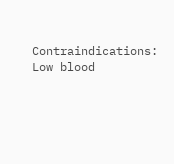Contraindications: Low blood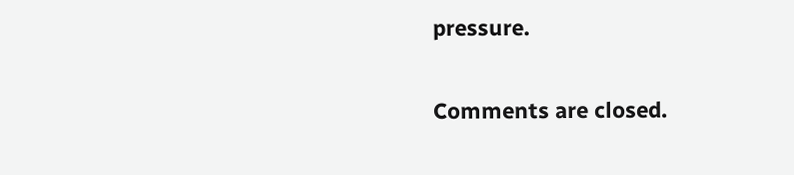pressure.

Comments are closed.